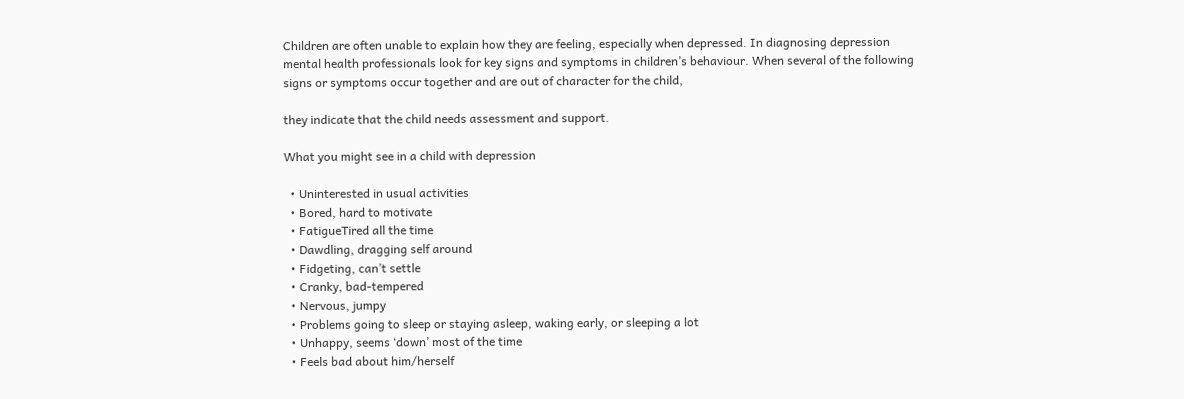Children are often unable to explain how they are feeling, especially when depressed. In diagnosing depression mental health professionals look for key signs and symptoms in children’s behaviour. When several of the following signs or symptoms occur together and are out of character for the child,

they indicate that the child needs assessment and support.

What you might see in a child with depression

  • Uninterested in usual activities
  • Bored, hard to motivate
  • FatigueTired all the time
  • Dawdling, dragging self around
  • Fidgeting, can’t settle
  • Cranky, bad-tempered
  • Nervous, jumpy
  • Problems going to sleep or staying asleep, waking early, or sleeping a lot
  • Unhappy, seems ‘down’ most of the time
  • Feels bad about him/herself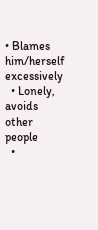• Blames him/herself excessively
  • Lonely, avoids other people
  •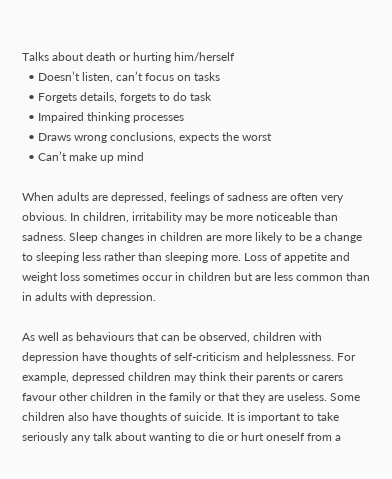Talks about death or hurting him/herself
  • Doesn’t listen, can’t focus on tasks
  • Forgets details, forgets to do task
  • Impaired thinking processes
  • Draws wrong conclusions, expects the worst
  • Can’t make up mind

When adults are depressed, feelings of sadness are often very obvious. In children, irritability may be more noticeable than sadness. Sleep changes in children are more likely to be a change to sleeping less rather than sleeping more. Loss of appetite and weight loss sometimes occur in children but are less common than in adults with depression.

As well as behaviours that can be observed, children with depression have thoughts of self-criticism and helplessness. For example, depressed children may think their parents or carers favour other children in the family or that they are useless. Some children also have thoughts of suicide. It is important to take seriously any talk about wanting to die or hurt oneself from a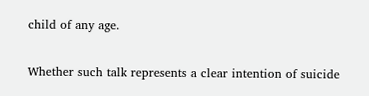child of any age.

Whether such talk represents a clear intention of suicide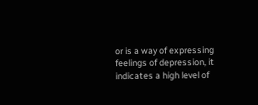or is a way of expressing feelings of depression, it indicates a high level of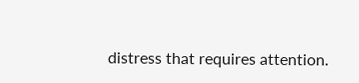distress that requires attention.